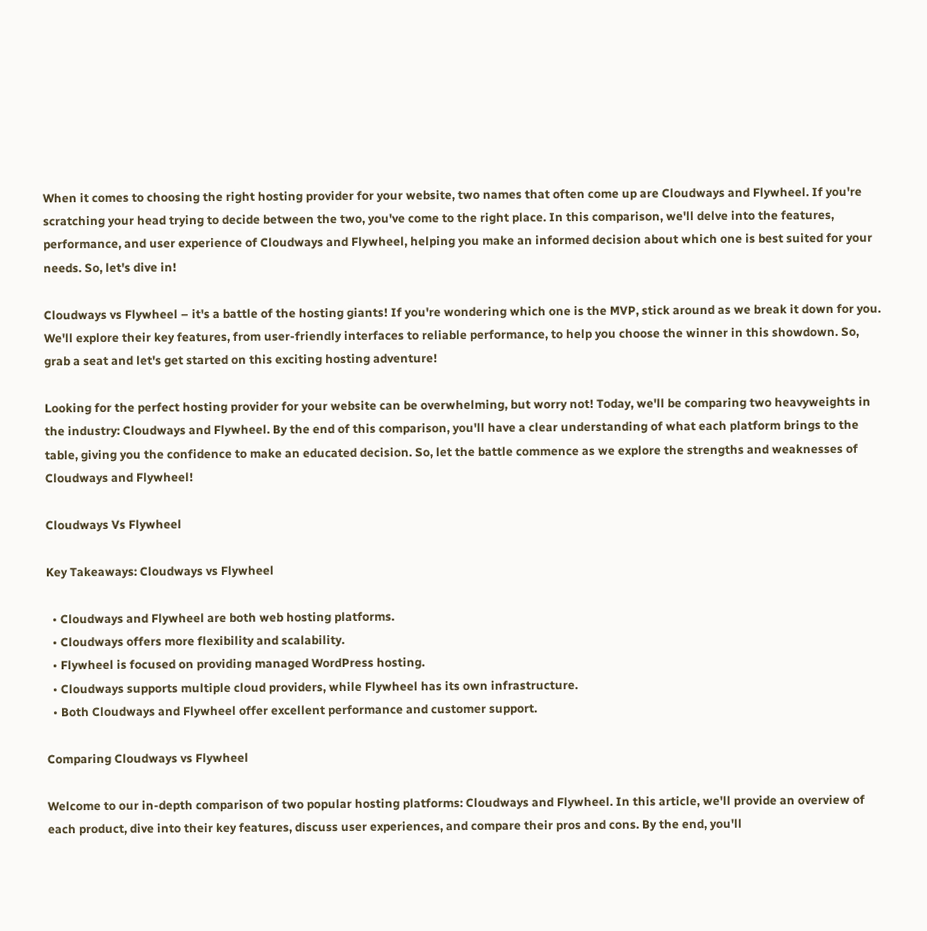When it comes to choosing the right hosting provider for your website, two names that often come up are Cloudways and Flywheel. If you're scratching your head trying to decide between the two, you've come to the right place. In this comparison, we'll delve into the features, performance, and user experience of Cloudways and Flywheel, helping you make an informed decision about which one is best suited for your needs. So, let's dive in!

Cloudways vs Flywheel – it's a battle of the hosting giants! If you're wondering which one is the MVP, stick around as we break it down for you. We'll explore their key features, from user-friendly interfaces to reliable performance, to help you choose the winner in this showdown. So, grab a seat and let's get started on this exciting hosting adventure!

Looking for the perfect hosting provider for your website can be overwhelming, but worry not! Today, we'll be comparing two heavyweights in the industry: Cloudways and Flywheel. By the end of this comparison, you'll have a clear understanding of what each platform brings to the table, giving you the confidence to make an educated decision. So, let the battle commence as we explore the strengths and weaknesses of Cloudways and Flywheel!

Cloudways Vs Flywheel

Key Takeaways: Cloudways vs Flywheel

  • Cloudways and Flywheel are both web hosting platforms.
  • Cloudways offers more flexibility and scalability.
  • Flywheel is focused on providing managed WordPress hosting.
  • Cloudways supports multiple cloud providers, while Flywheel has its own infrastructure.
  • Both Cloudways and Flywheel offer excellent performance and customer support.

Comparing Cloudways vs Flywheel

Welcome to our in-depth comparison of two popular hosting platforms: Cloudways and Flywheel. In this article, we'll provide an overview of each product, dive into their key features, discuss user experiences, and compare their pros and cons. By the end, you'll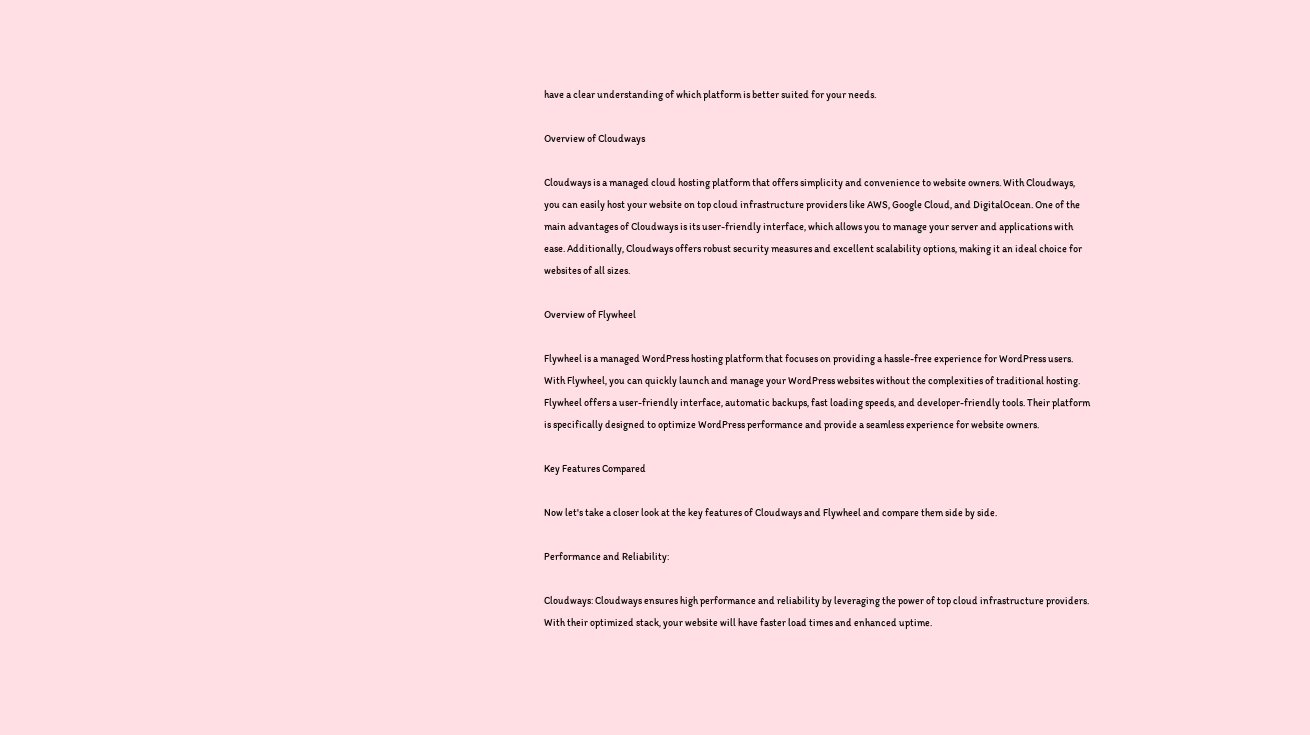have a clear understanding of which platform is better suited for your needs.

Overview of Cloudways

Cloudways is a managed cloud hosting platform that offers simplicity and convenience to website owners. With Cloudways, you can easily host your website on top cloud infrastructure providers like AWS, Google Cloud, and DigitalOcean. One of the main advantages of Cloudways is its user-friendly interface, which allows you to manage your server and applications with ease. Additionally, Cloudways offers robust security measures and excellent scalability options, making it an ideal choice for websites of all sizes.

Overview of Flywheel

Flywheel is a managed WordPress hosting platform that focuses on providing a hassle-free experience for WordPress users. With Flywheel, you can quickly launch and manage your WordPress websites without the complexities of traditional hosting. Flywheel offers a user-friendly interface, automatic backups, fast loading speeds, and developer-friendly tools. Their platform is specifically designed to optimize WordPress performance and provide a seamless experience for website owners.

Key Features Compared

Now let's take a closer look at the key features of Cloudways and Flywheel and compare them side by side.

Performance and Reliability:

Cloudways: Cloudways ensures high performance and reliability by leveraging the power of top cloud infrastructure providers. With their optimized stack, your website will have faster load times and enhanced uptime.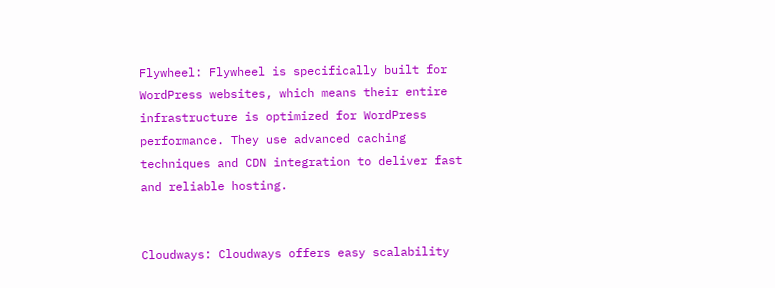Flywheel: Flywheel is specifically built for WordPress websites, which means their entire infrastructure is optimized for WordPress performance. They use advanced caching techniques and CDN integration to deliver fast and reliable hosting.


Cloudways: Cloudways offers easy scalability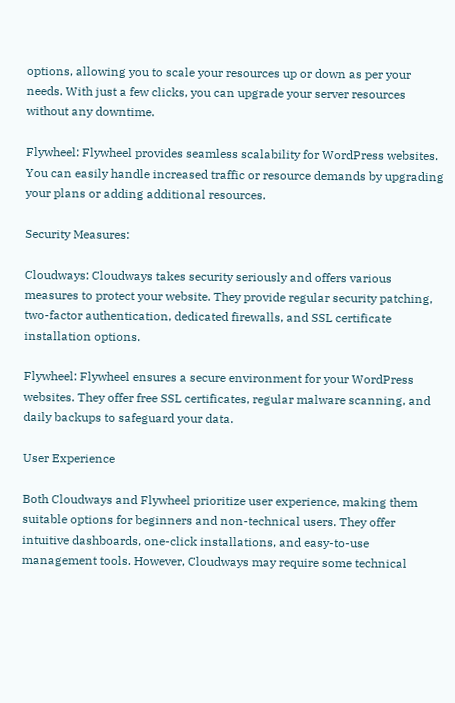options, allowing you to scale your resources up or down as per your needs. With just a few clicks, you can upgrade your server resources without any downtime.

Flywheel: Flywheel provides seamless scalability for WordPress websites. You can easily handle increased traffic or resource demands by upgrading your plans or adding additional resources.

Security Measures:

Cloudways: Cloudways takes security seriously and offers various measures to protect your website. They provide regular security patching, two-factor authentication, dedicated firewalls, and SSL certificate installation options.

Flywheel: Flywheel ensures a secure environment for your WordPress websites. They offer free SSL certificates, regular malware scanning, and daily backups to safeguard your data.

User Experience

Both Cloudways and Flywheel prioritize user experience, making them suitable options for beginners and non-technical users. They offer intuitive dashboards, one-click installations, and easy-to-use management tools. However, Cloudways may require some technical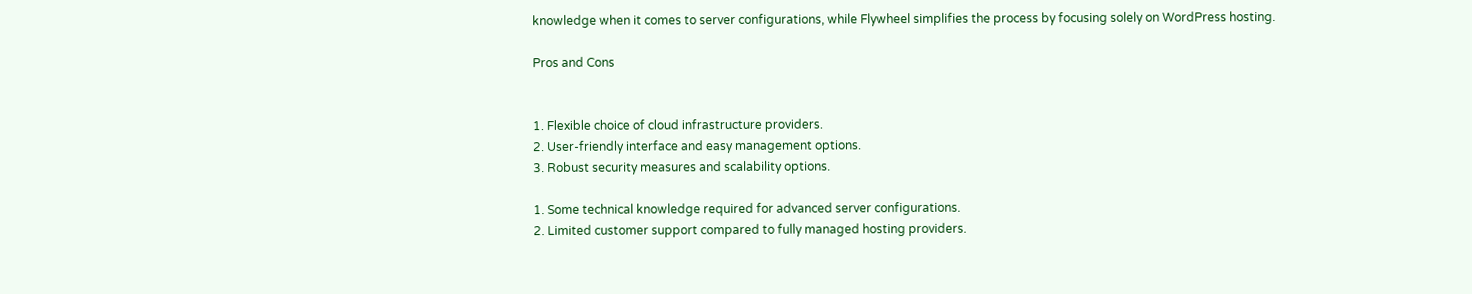knowledge when it comes to server configurations, while Flywheel simplifies the process by focusing solely on WordPress hosting.

Pros and Cons


1. Flexible choice of cloud infrastructure providers.
2. User-friendly interface and easy management options.
3. Robust security measures and scalability options.

1. Some technical knowledge required for advanced server configurations.
2. Limited customer support compared to fully managed hosting providers.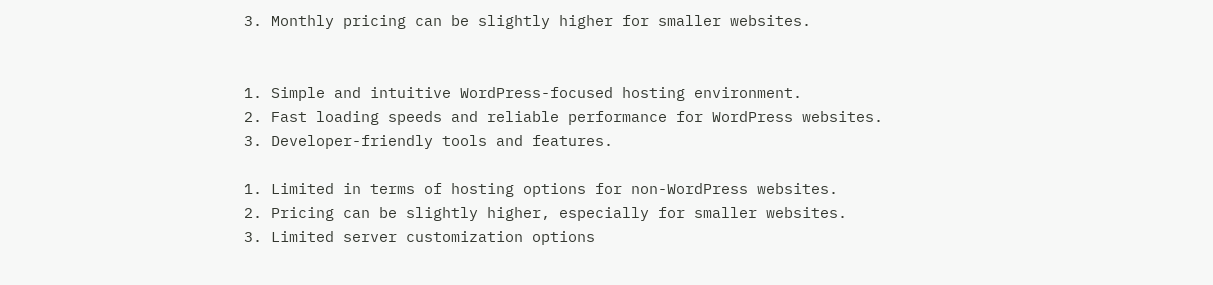3. Monthly pricing can be slightly higher for smaller websites.


1. Simple and intuitive WordPress-focused hosting environment.
2. Fast loading speeds and reliable performance for WordPress websites.
3. Developer-friendly tools and features.

1. Limited in terms of hosting options for non-WordPress websites.
2. Pricing can be slightly higher, especially for smaller websites.
3. Limited server customization options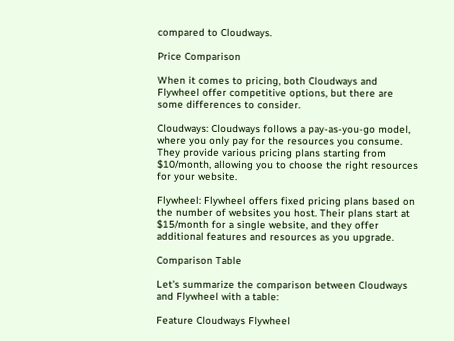compared to Cloudways.

Price Comparison

When it comes to pricing, both Cloudways and Flywheel offer competitive options, but there are some differences to consider.

Cloudways: Cloudways follows a pay-as-you-go model, where you only pay for the resources you consume. They provide various pricing plans starting from $10/month, allowing you to choose the right resources for your website.

Flywheel: Flywheel offers fixed pricing plans based on the number of websites you host. Their plans start at $15/month for a single website, and they offer additional features and resources as you upgrade.

Comparison Table

Let's summarize the comparison between Cloudways and Flywheel with a table:

Feature Cloudways Flywheel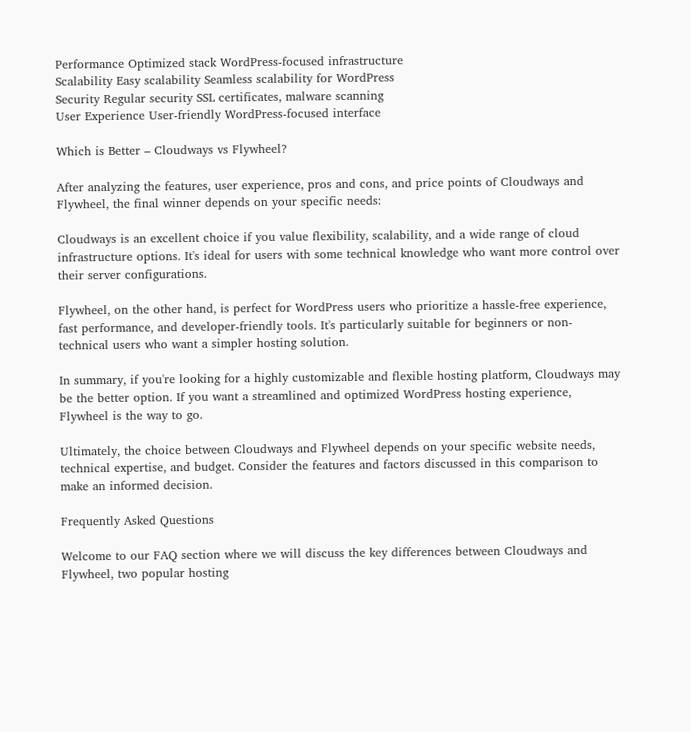Performance Optimized stack WordPress-focused infrastructure
Scalability Easy scalability Seamless scalability for WordPress
Security Regular security SSL certificates, malware scanning
User Experience User-friendly WordPress-focused interface

Which is Better – Cloudways vs Flywheel?

After analyzing the features, user experience, pros and cons, and price points of Cloudways and Flywheel, the final winner depends on your specific needs:

Cloudways is an excellent choice if you value flexibility, scalability, and a wide range of cloud infrastructure options. It's ideal for users with some technical knowledge who want more control over their server configurations.

Flywheel, on the other hand, is perfect for WordPress users who prioritize a hassle-free experience, fast performance, and developer-friendly tools. It's particularly suitable for beginners or non-technical users who want a simpler hosting solution.

In summary, if you're looking for a highly customizable and flexible hosting platform, Cloudways may be the better option. If you want a streamlined and optimized WordPress hosting experience, Flywheel is the way to go.

Ultimately, the choice between Cloudways and Flywheel depends on your specific website needs, technical expertise, and budget. Consider the features and factors discussed in this comparison to make an informed decision.

Frequently Asked Questions

Welcome to our FAQ section where we will discuss the key differences between Cloudways and Flywheel, two popular hosting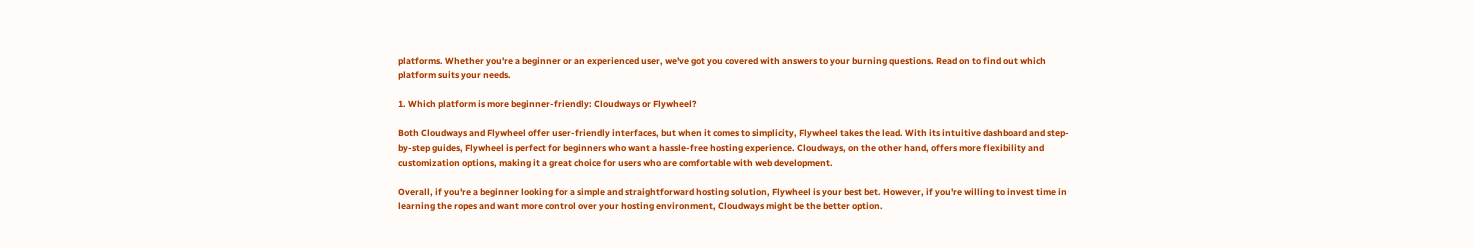platforms. Whether you're a beginner or an experienced user, we've got you covered with answers to your burning questions. Read on to find out which platform suits your needs.

1. Which platform is more beginner-friendly: Cloudways or Flywheel?

Both Cloudways and Flywheel offer user-friendly interfaces, but when it comes to simplicity, Flywheel takes the lead. With its intuitive dashboard and step-by-step guides, Flywheel is perfect for beginners who want a hassle-free hosting experience. Cloudways, on the other hand, offers more flexibility and customization options, making it a great choice for users who are comfortable with web development.

Overall, if you're a beginner looking for a simple and straightforward hosting solution, Flywheel is your best bet. However, if you're willing to invest time in learning the ropes and want more control over your hosting environment, Cloudways might be the better option.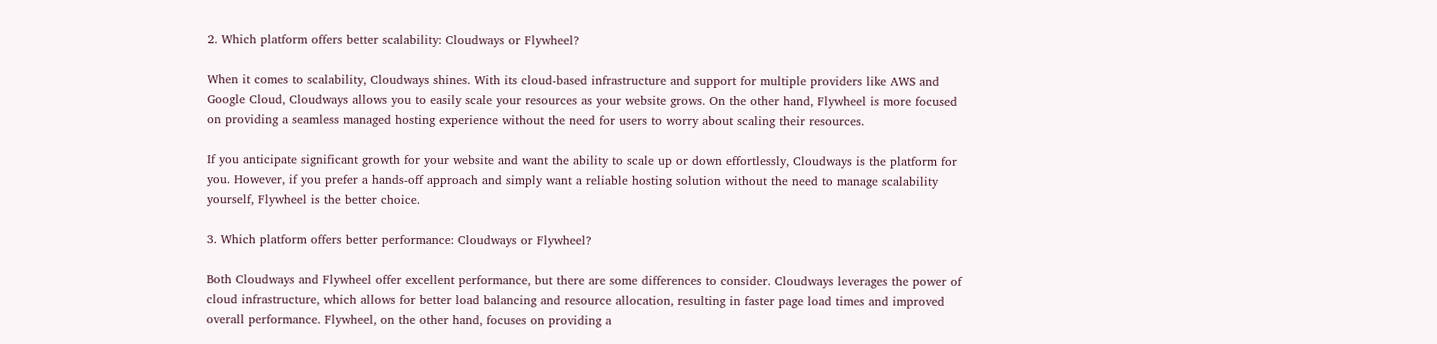2. Which platform offers better scalability: Cloudways or Flywheel?

When it comes to scalability, Cloudways shines. With its cloud-based infrastructure and support for multiple providers like AWS and Google Cloud, Cloudways allows you to easily scale your resources as your website grows. On the other hand, Flywheel is more focused on providing a seamless managed hosting experience without the need for users to worry about scaling their resources.

If you anticipate significant growth for your website and want the ability to scale up or down effortlessly, Cloudways is the platform for you. However, if you prefer a hands-off approach and simply want a reliable hosting solution without the need to manage scalability yourself, Flywheel is the better choice.

3. Which platform offers better performance: Cloudways or Flywheel?

Both Cloudways and Flywheel offer excellent performance, but there are some differences to consider. Cloudways leverages the power of cloud infrastructure, which allows for better load balancing and resource allocation, resulting in faster page load times and improved overall performance. Flywheel, on the other hand, focuses on providing a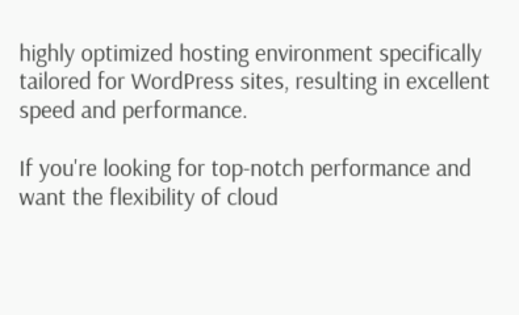highly optimized hosting environment specifically tailored for WordPress sites, resulting in excellent speed and performance.

If you're looking for top-notch performance and want the flexibility of cloud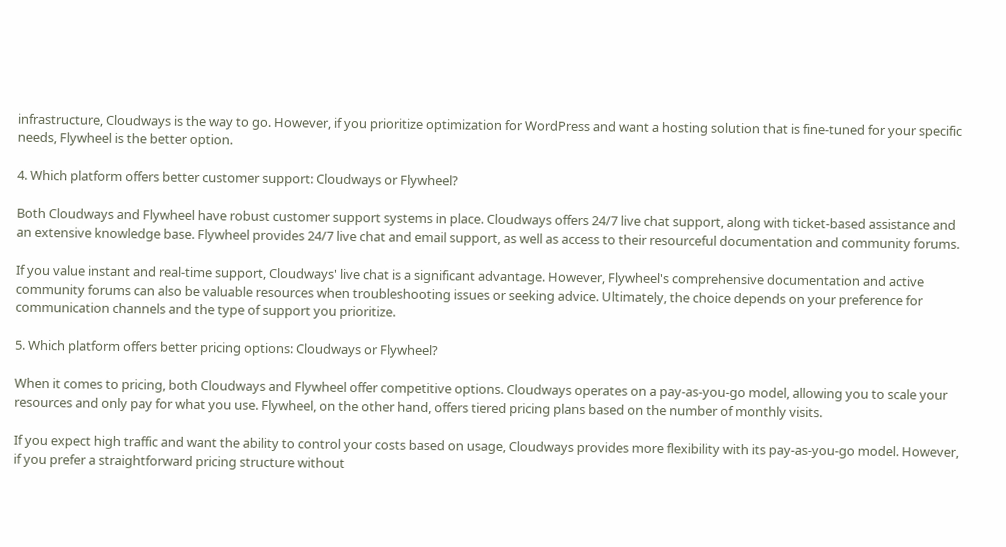infrastructure, Cloudways is the way to go. However, if you prioritize optimization for WordPress and want a hosting solution that is fine-tuned for your specific needs, Flywheel is the better option.

4. Which platform offers better customer support: Cloudways or Flywheel?

Both Cloudways and Flywheel have robust customer support systems in place. Cloudways offers 24/7 live chat support, along with ticket-based assistance and an extensive knowledge base. Flywheel provides 24/7 live chat and email support, as well as access to their resourceful documentation and community forums.

If you value instant and real-time support, Cloudways' live chat is a significant advantage. However, Flywheel's comprehensive documentation and active community forums can also be valuable resources when troubleshooting issues or seeking advice. Ultimately, the choice depends on your preference for communication channels and the type of support you prioritize.

5. Which platform offers better pricing options: Cloudways or Flywheel?

When it comes to pricing, both Cloudways and Flywheel offer competitive options. Cloudways operates on a pay-as-you-go model, allowing you to scale your resources and only pay for what you use. Flywheel, on the other hand, offers tiered pricing plans based on the number of monthly visits.

If you expect high traffic and want the ability to control your costs based on usage, Cloudways provides more flexibility with its pay-as-you-go model. However, if you prefer a straightforward pricing structure without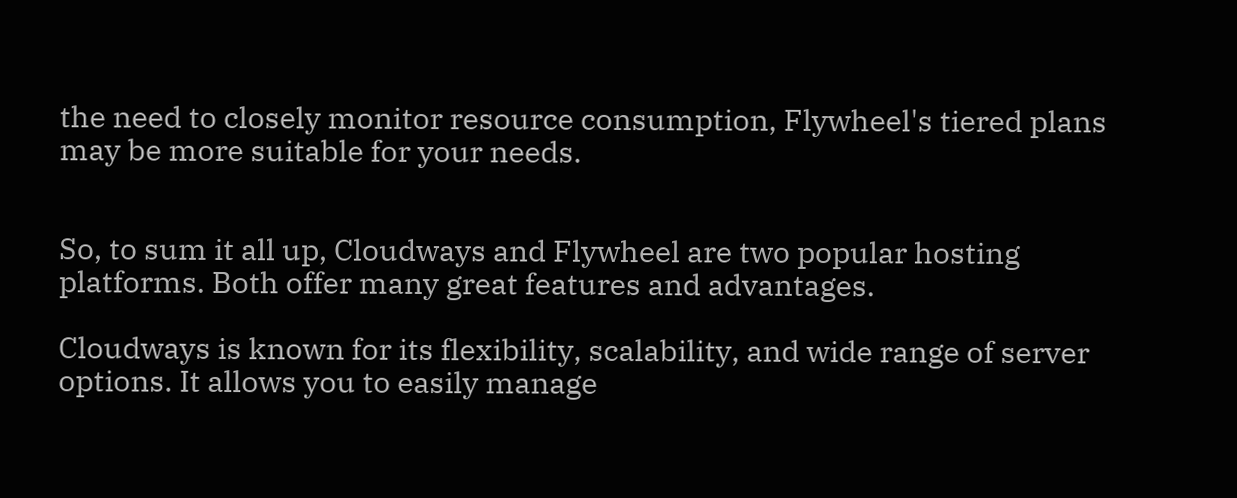the need to closely monitor resource consumption, Flywheel's tiered plans may be more suitable for your needs.


So, to sum it all up, Cloudways and Flywheel are two popular hosting platforms. Both offer many great features and advantages.

Cloudways is known for its flexibility, scalability, and wide range of server options. It allows you to easily manage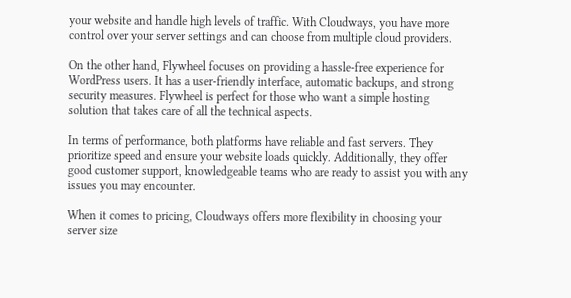your website and handle high levels of traffic. With Cloudways, you have more control over your server settings and can choose from multiple cloud providers.

On the other hand, Flywheel focuses on providing a hassle-free experience for WordPress users. It has a user-friendly interface, automatic backups, and strong security measures. Flywheel is perfect for those who want a simple hosting solution that takes care of all the technical aspects.

In terms of performance, both platforms have reliable and fast servers. They prioritize speed and ensure your website loads quickly. Additionally, they offer good customer support, knowledgeable teams who are ready to assist you with any issues you may encounter.

When it comes to pricing, Cloudways offers more flexibility in choosing your server size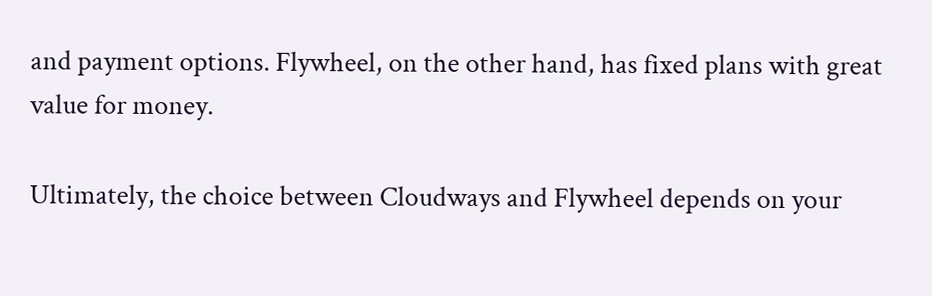and payment options. Flywheel, on the other hand, has fixed plans with great value for money.

Ultimately, the choice between Cloudways and Flywheel depends on your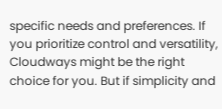specific needs and preferences. If you prioritize control and versatility, Cloudways might be the right choice for you. But if simplicity and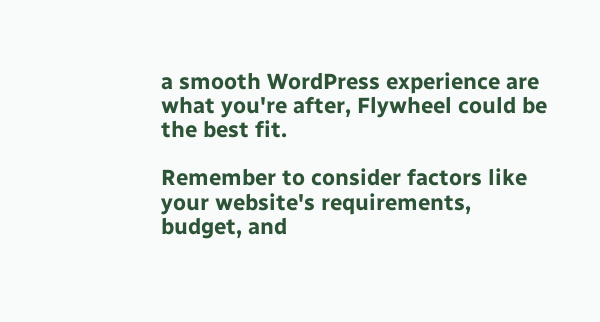a smooth WordPress experience are what you're after, Flywheel could be the best fit.

Remember to consider factors like your website's requirements, budget, and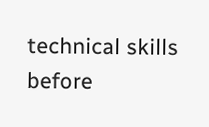technical skills before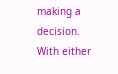making a decision. With either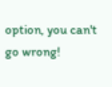option, you can't go wrong!